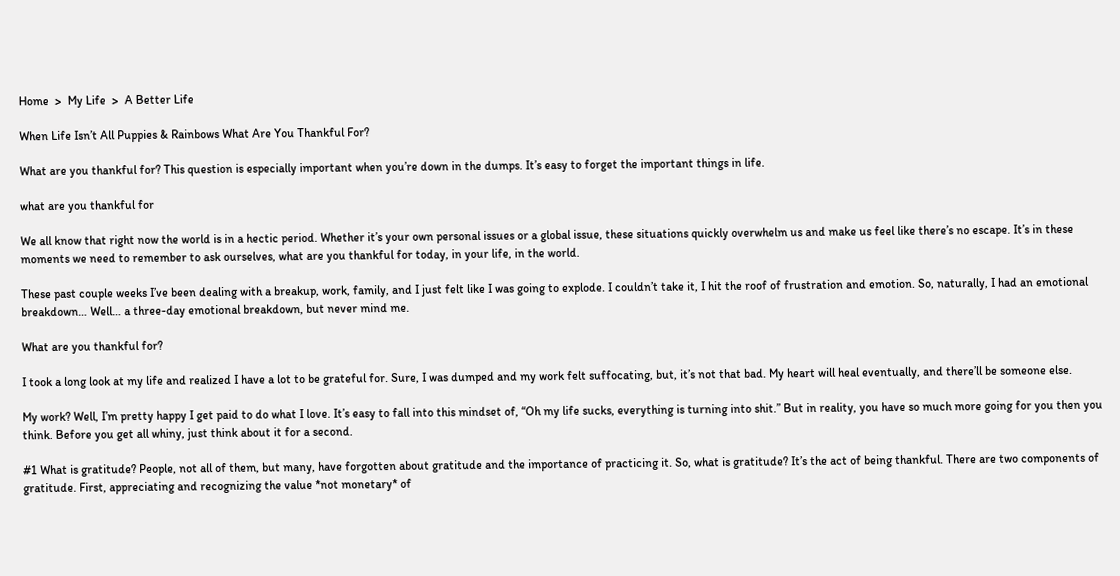Home  >  My Life  >  A Better Life

When Life Isn’t All Puppies & Rainbows What Are You Thankful For?

What are you thankful for? This question is especially important when you’re down in the dumps. It’s easy to forget the important things in life.

what are you thankful for

We all know that right now the world is in a hectic period. Whether it’s your own personal issues or a global issue, these situations quickly overwhelm us and make us feel like there’s no escape. It’s in these moments we need to remember to ask ourselves, what are you thankful for today, in your life, in the world.

These past couple weeks I’ve been dealing with a breakup, work, family, and I just felt like I was going to explode. I couldn’t take it, I hit the roof of frustration and emotion. So, naturally, I had an emotional breakdown… Well… a three-day emotional breakdown, but never mind me.

What are you thankful for?

I took a long look at my life and realized I have a lot to be grateful for. Sure, I was dumped and my work felt suffocating, but, it’s not that bad. My heart will heal eventually, and there’ll be someone else.

My work? Well, I’m pretty happy I get paid to do what I love. It’s easy to fall into this mindset of, “Oh my life sucks, everything is turning into shit.” But in reality, you have so much more going for you then you think. Before you get all whiny, just think about it for a second.

#1 What is gratitude? People, not all of them, but many, have forgotten about gratitude and the importance of practicing it. So, what is gratitude? It’s the act of being thankful. There are two components of gratitude. First, appreciating and recognizing the value *not monetary* of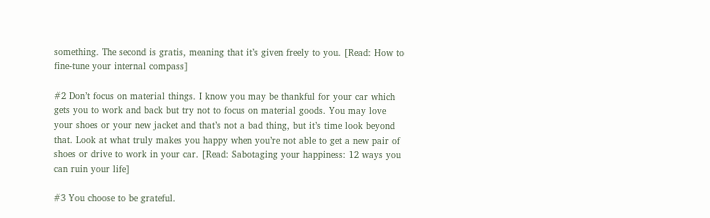something. The second is gratis, meaning that it’s given freely to you. [Read: How to fine-tune your internal compass]

#2 Don’t focus on material things. I know you may be thankful for your car which gets you to work and back but try not to focus on material goods. You may love your shoes or your new jacket and that’s not a bad thing, but it’s time look beyond that. Look at what truly makes you happy when you’re not able to get a new pair of shoes or drive to work in your car. [Read: Sabotaging your happiness: 12 ways you can ruin your life]

#3 You choose to be grateful.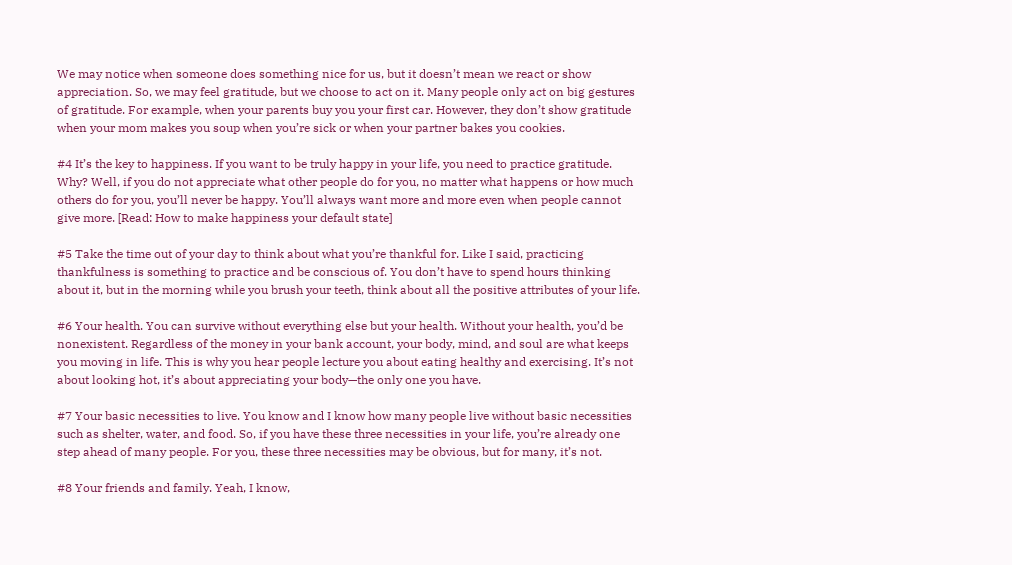We may notice when someone does something nice for us, but it doesn’t mean we react or show appreciation. So, we may feel gratitude, but we choose to act on it. Many people only act on big gestures of gratitude. For example, when your parents buy you your first car. However, they don’t show gratitude when your mom makes you soup when you’re sick or when your partner bakes you cookies.

#4 It’s the key to happiness. If you want to be truly happy in your life, you need to practice gratitude. Why? Well, if you do not appreciate what other people do for you, no matter what happens or how much others do for you, you’ll never be happy. You’ll always want more and more even when people cannot give more. [Read: How to make happiness your default state]

#5 Take the time out of your day to think about what you’re thankful for. Like I said, practicing thankfulness is something to practice and be conscious of. You don’t have to spend hours thinking about it, but in the morning while you brush your teeth, think about all the positive attributes of your life.

#6 Your health. You can survive without everything else but your health. Without your health, you’d be nonexistent. Regardless of the money in your bank account, your body, mind, and soul are what keeps you moving in life. This is why you hear people lecture you about eating healthy and exercising. It’s not about looking hot, it’s about appreciating your body—the only one you have.

#7 Your basic necessities to live. You know and I know how many people live without basic necessities such as shelter, water, and food. So, if you have these three necessities in your life, you’re already one step ahead of many people. For you, these three necessities may be obvious, but for many, it’s not.

#8 Your friends and family. Yeah, I know,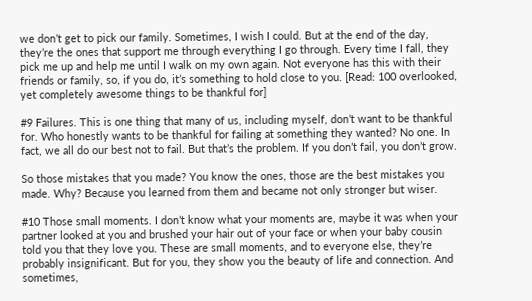we don’t get to pick our family. Sometimes, I wish I could. But at the end of the day, they’re the ones that support me through everything I go through. Every time I fall, they pick me up and help me until I walk on my own again. Not everyone has this with their friends or family, so, if you do, it’s something to hold close to you. [Read: 100 overlooked, yet completely awesome things to be thankful for]

#9 Failures. This is one thing that many of us, including myself, don’t want to be thankful for. Who honestly wants to be thankful for failing at something they wanted? No one. In fact, we all do our best not to fail. But that’s the problem. If you don’t fail, you don’t grow.

So those mistakes that you made? You know the ones, those are the best mistakes you made. Why? Because you learned from them and became not only stronger but wiser.

#10 Those small moments. I don’t know what your moments are, maybe it was when your partner looked at you and brushed your hair out of your face or when your baby cousin told you that they love you. These are small moments, and to everyone else, they’re probably insignificant. But for you, they show you the beauty of life and connection. And sometimes,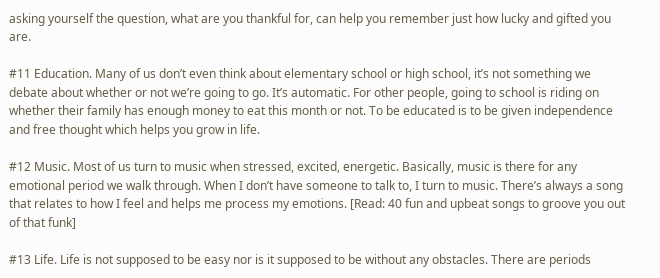asking yourself the question, what are you thankful for, can help you remember just how lucky and gifted you are.

#11 Education. Many of us don’t even think about elementary school or high school, it’s not something we debate about whether or not we’re going to go. It’s automatic. For other people, going to school is riding on whether their family has enough money to eat this month or not. To be educated is to be given independence and free thought which helps you grow in life.

#12 Music. Most of us turn to music when stressed, excited, energetic. Basically, music is there for any emotional period we walk through. When I don’t have someone to talk to, I turn to music. There’s always a song that relates to how I feel and helps me process my emotions. [Read: 40 fun and upbeat songs to groove you out of that funk]

#13 Life. Life is not supposed to be easy nor is it supposed to be without any obstacles. There are periods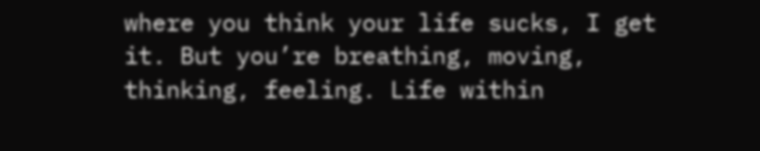where you think your life sucks, I get it. But you’re breathing, moving, thinking, feeling. Life within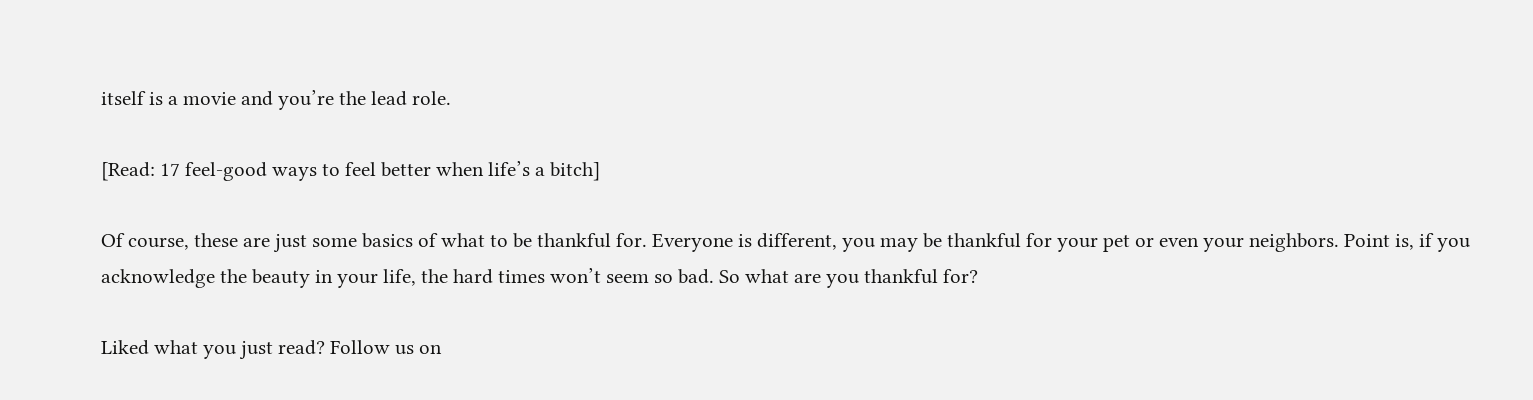itself is a movie and you’re the lead role.

[Read: 17 feel-good ways to feel better when life’s a bitch]

Of course, these are just some basics of what to be thankful for. Everyone is different, you may be thankful for your pet or even your neighbors. Point is, if you acknowledge the beauty in your life, the hard times won’t seem so bad. So what are you thankful for?

Liked what you just read? Follow us on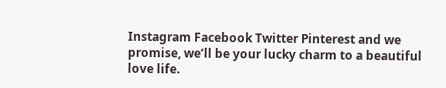Instagram Facebook Twitter Pinterest and we promise, we’ll be your lucky charm to a beautiful love life.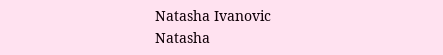Natasha Ivanovic
Natasha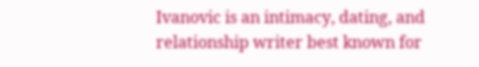Ivanovic is an intimacy, dating, and relationship writer best known for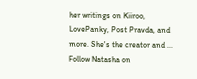her writings on Kiiroo, LovePanky, Post Pravda, and more. She's the creator and ...
Follow Natasha on